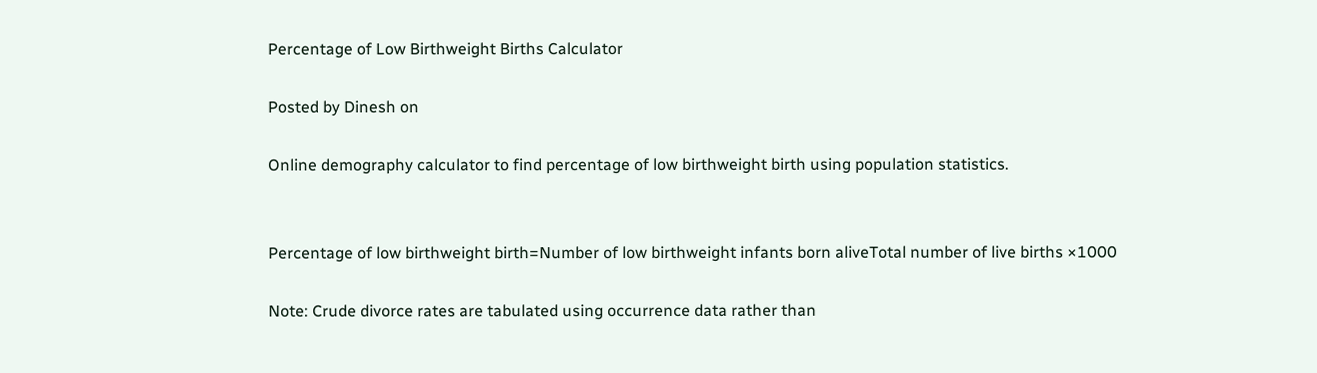Percentage of Low Birthweight Births Calculator

Posted by Dinesh on

Online demography calculator to find percentage of low birthweight birth using population statistics.


Percentage of low birthweight birth=Number of low birthweight infants born aliveTotal number of live births ×1000

Note: Crude divorce rates are tabulated using occurrence data rather than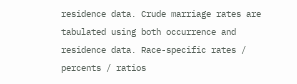residence data. Crude marriage rates are tabulated using both occurrence and residence data. Race-specific rates / percents / ratios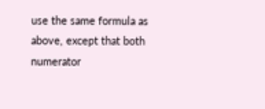use the same formula as above, except that both numerator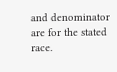and denominator are for the stated race.